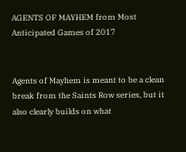AGENTS OF MAYHEM from Most Anticipated Games of 2017


Agents of Mayhem is meant to be a clean break from the Saints Row series, but it also clearly builds on what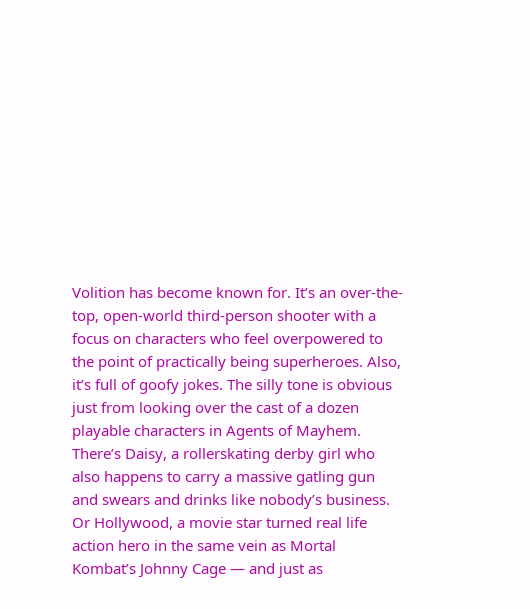Volition has become known for. It’s an over-the-top, open-world third-person shooter with a focus on characters who feel overpowered to the point of practically being superheroes. Also, it’s full of goofy jokes. The silly tone is obvious just from looking over the cast of a dozen playable characters in Agents of Mayhem. There’s Daisy, a rollerskating derby girl who also happens to carry a massive gatling gun and swears and drinks like nobody’s business. Or Hollywood, a movie star turned real life action hero in the same vein as Mortal Kombat’s Johnny Cage — and just as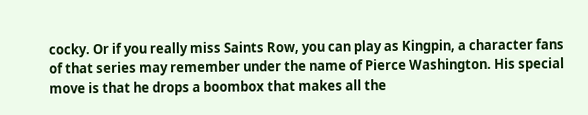cocky. Or if you really miss Saints Row, you can play as Kingpin, a character fans of that series may remember under the name of Pierce Washington. His special move is that he drops a boombox that makes all the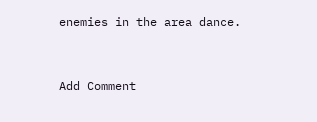enemies in the area dance.


Add Comment